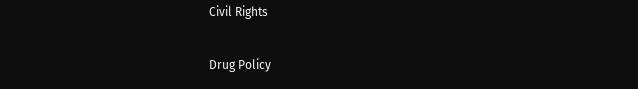Civil Rights

Drug Policy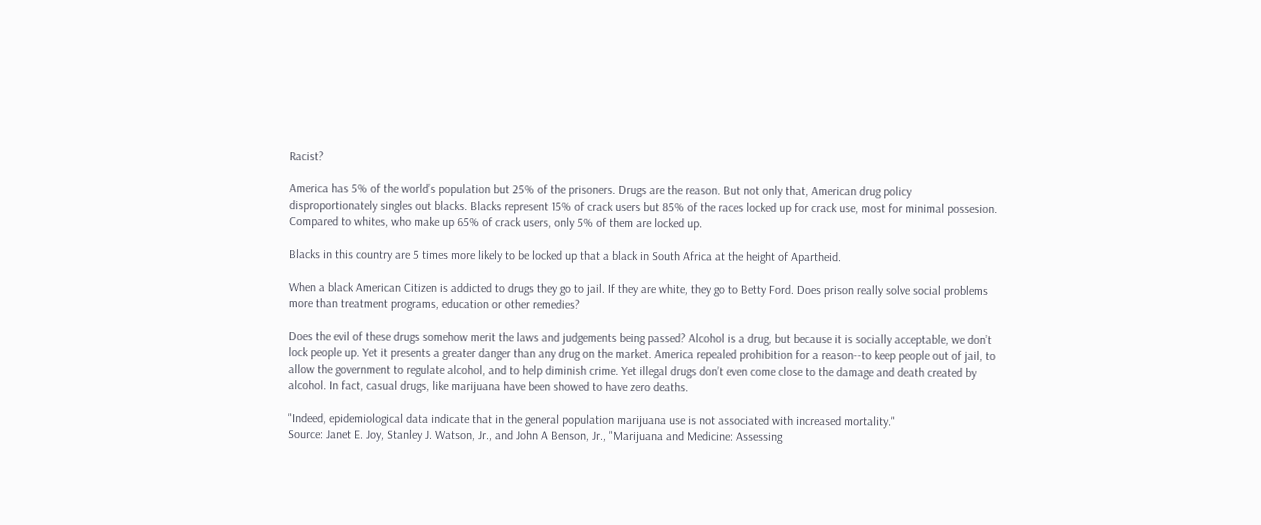Racist?

America has 5% of the world’s population but 25% of the prisoners. Drugs are the reason. But not only that, American drug policy disproportionately singles out blacks. Blacks represent 15% of crack users but 85% of the races locked up for crack use, most for minimal possesion. Compared to whites, who make up 65% of crack users, only 5% of them are locked up.

Blacks in this country are 5 times more likely to be locked up that a black in South Africa at the height of Apartheid.

When a black American Citizen is addicted to drugs they go to jail. If they are white, they go to Betty Ford. Does prison really solve social problems more than treatment programs, education or other remedies?

Does the evil of these drugs somehow merit the laws and judgements being passed? Alcohol is a drug, but because it is socially acceptable, we don’t lock people up. Yet it presents a greater danger than any drug on the market. America repealed prohibition for a reason--to keep people out of jail, to allow the government to regulate alcohol, and to help diminish crime. Yet illegal drugs don’t even come close to the damage and death created by alcohol. In fact, casual drugs, like marijuana have been showed to have zero deaths.

"Indeed, epidemiological data indicate that in the general population marijuana use is not associated with increased mortality."
Source: Janet E. Joy, Stanley J. Watson, Jr., and John A Benson, Jr., "Marijuana and Medicine: Assessing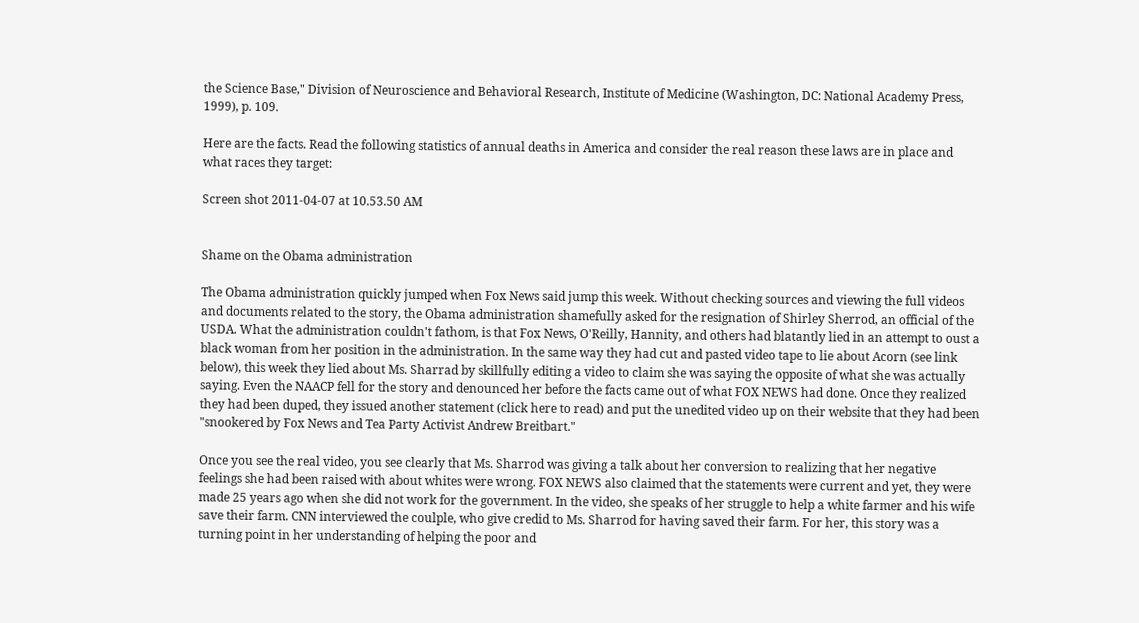the Science Base," Division of Neuroscience and Behavioral Research, Institute of Medicine (Washington, DC: National Academy Press, 1999), p. 109.

Here are the facts. Read the following statistics of annual deaths in America and consider the real reason these laws are in place and what races they target:

Screen shot 2011-04-07 at 10.53.50 AM


Shame on the Obama administration

The Obama administration quickly jumped when Fox News said jump this week. Without checking sources and viewing the full videos and documents related to the story, the Obama administration shamefully asked for the resignation of Shirley Sherrod, an official of the USDA. What the administration couldn't fathom, is that Fox News, O'Reilly, Hannity, and others had blatantly lied in an attempt to oust a black woman from her position in the administration. In the same way they had cut and pasted video tape to lie about Acorn (see link below), this week they lied about Ms. Sharrad by skillfully editing a video to claim she was saying the opposite of what she was actually saying. Even the NAACP fell for the story and denounced her before the facts came out of what FOX NEWS had done. Once they realized they had been duped, they issued another statement (click here to read) and put the unedited video up on their website that they had been "snookered by Fox News and Tea Party Activist Andrew Breitbart."

Once you see the real video, you see clearly that Ms. Sharrod was giving a talk about her conversion to realizing that her negative feelings she had been raised with about whites were wrong. FOX NEWS also claimed that the statements were current and yet, they were made 25 years ago when she did not work for the government. In the video, she speaks of her struggle to help a white farmer and his wife save their farm. CNN interviewed the coulple, who give credid to Ms. Sharrod for having saved their farm. For her, this story was a turning point in her understanding of helping the poor and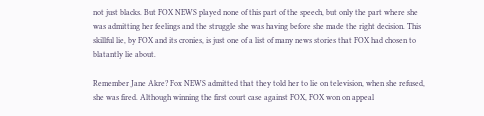not just blacks. But FOX NEWS played none of this part of the speech, but only the part where she was admitting her feelings and the struggle she was having before she made the right decision. This skillful lie, by FOX and its cronies, is just one of a list of many news stories that FOX had chosen to blatantly lie about.

Remember Jane Akre? Fox NEWS admitted that they told her to lie on television, when she refused, she was fired. Although winning the first court case against FOX, FOX won on appeal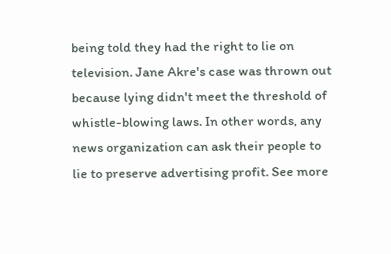being told they had the right to lie on television. Jane Akre's case was thrown out because lying didn't meet the threshold of whistle-blowing laws. In other words, any news organization can ask their people to lie to preserve advertising profit. See more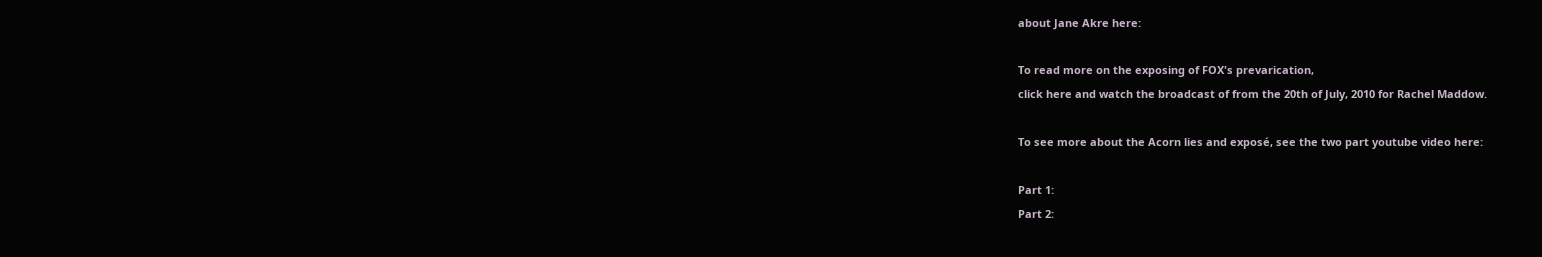about Jane Akre here:

To read more on the exposing of FOX's prevarication,
click here and watch the broadcast of from the 20th of July, 2010 for Rachel Maddow.

To see more about the Acorn lies and exposé, see the two part youtube video here:

Part 1:
Part 2: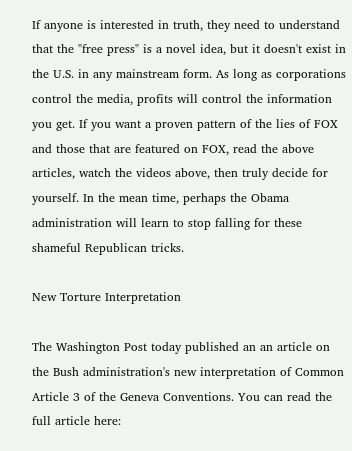If anyone is interested in truth, they need to understand that the "free press" is a novel idea, but it doesn't exist in the U.S. in any mainstream form. As long as corporations control the media, profits will control the information you get. If you want a proven pattern of the lies of FOX and those that are featured on FOX, read the above articles, watch the videos above, then truly decide for yourself. In the mean time, perhaps the Obama administration will learn to stop falling for these shameful Republican tricks.

New Torture Interpretation

The Washington Post today published an an article on the Bush administration's new interpretation of Common Article 3 of the Geneva Conventions. You can read the full article here: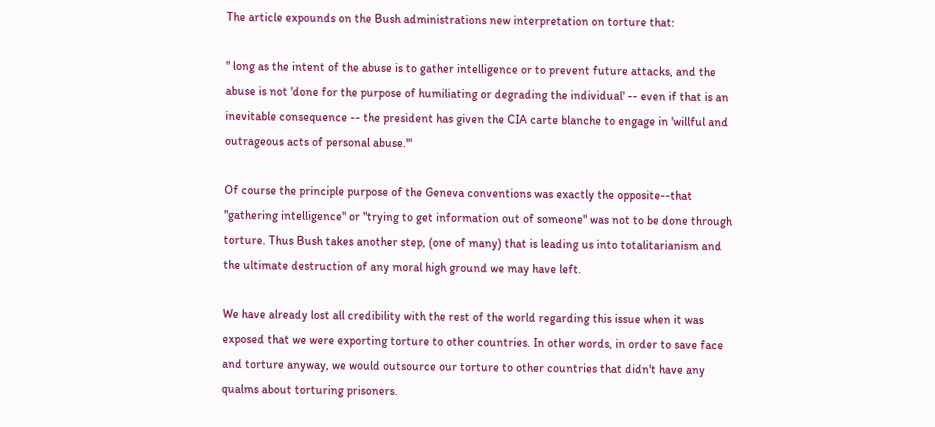The article expounds on the Bush administrations new interpretation on torture that:

" long as the intent of the abuse is to gather intelligence or to prevent future attacks, and the abuse is not 'done for the purpose of humiliating or degrading the individual' -- even if that is an inevitable consequence -- the president has given the CIA carte blanche to engage in 'willful and outrageous acts of personal abuse.'"

Of course the principle purpose of the Geneva conventions was exactly the opposite--that "gathering intelligence" or "trying to get information out of someone" was not to be done through torture. Thus Bush takes another step, (one of many) that is leading us into totalitarianism and the ultimate destruction of any moral high ground we may have left.

We have already lost all credibility with the rest of the world regarding this issue when it was exposed that we were exporting torture to other countries. In other words, in order to save face and torture anyway, we would outsource our torture to other countries that didn't have any qualms about torturing prisoners.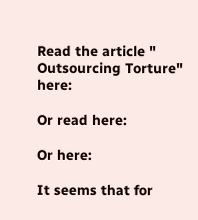Read the article "
Outsourcing Torture" here:

Or read here:

Or here:

It seems that for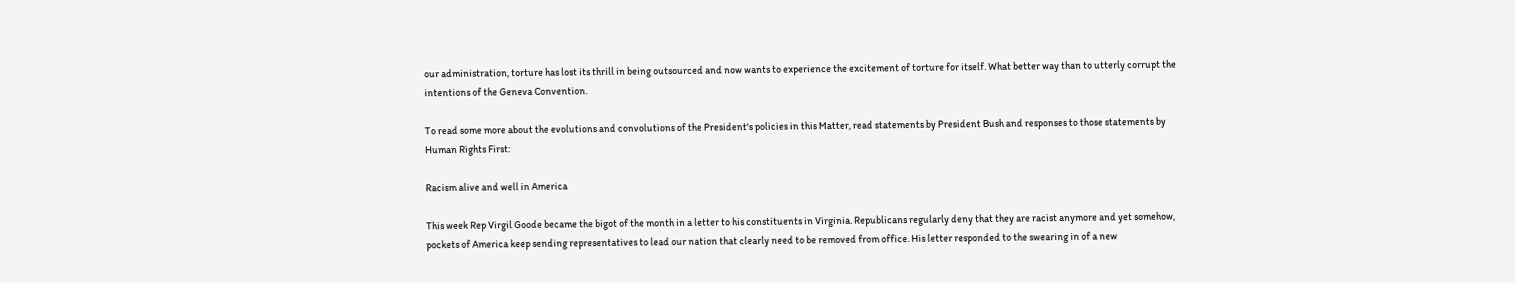our administration, torture has lost its thrill in being outsourced and now wants to experience the excitement of torture for itself. What better way than to utterly corrupt the intentions of the Geneva Convention.

To read some more about the evolutions and convolutions of the President's policies in this Matter, read statements by President Bush and responses to those statements by Human Rights First:

Racism alive and well in America

This week Rep Virgil Goode became the bigot of the month in a letter to his constituents in Virginia. Republicans regularly deny that they are racist anymore and yet somehow, pockets of America keep sending representatives to lead our nation that clearly need to be removed from office. His letter responded to the swearing in of a new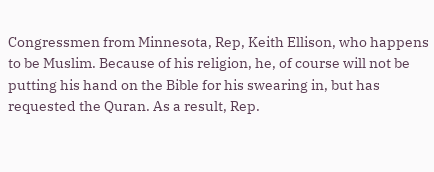Congressmen from Minnesota, Rep, Keith Ellison, who happens to be Muslim. Because of his religion, he, of course will not be putting his hand on the Bible for his swearing in, but has requested the Quran. As a result, Rep.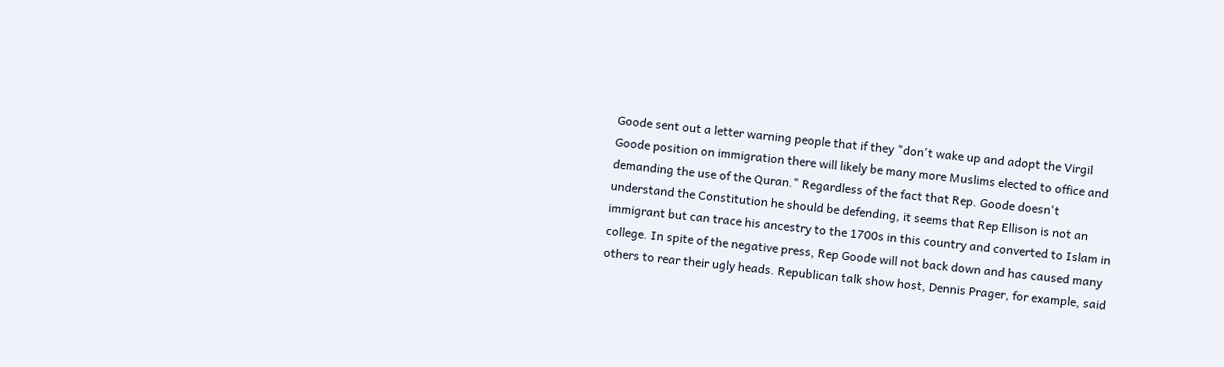Goode sent out a letter warning people that if they "don't wake up and adopt the Virgil Goode position on immigration there will likely be many more Muslims elected to office and demanding the use of the Quran." Regardless of the fact that Rep. Goode doesn't understand the Constitution he should be defending, it seems that Rep Ellison is not an immigrant but can trace his ancestry to the 1700s in this country and converted to Islam in college. In spite of the negative press, Rep Goode will not back down and has caused many others to rear their ugly heads. Republican talk show host, Dennis Prager, for example, said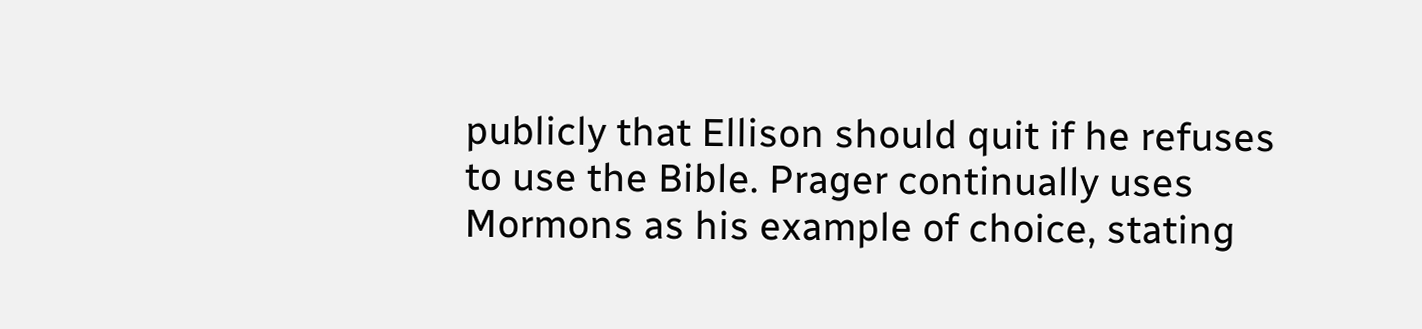publicly that Ellison should quit if he refuses to use the Bible. Prager continually uses Mormons as his example of choice, stating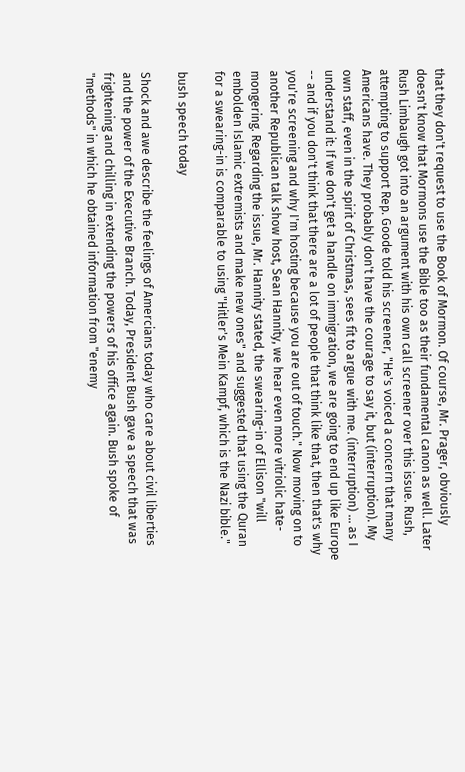that they don't request to use the Book of Mormon. Of course, Mr. Prager, obviously doesn't know that Mormons use the Bible too as their fundamental canon as well. Later Rush Limbaugh got into an argument with his own call screener over this issue. Rush, attempting to support Rep. Goode told his screener, "He's voiced a concern that many Americans have. They probably don't have the courage to say it, but (interruption). My own staff, even in the spirit of Christmas, sees fit to argue with me. (interruption) ... as I understand it: If we don't get a handle on immigration, we are going to end up like Europe -- and if you don't think that there are a lot of people that think like that, then that's why you're screening and why I'm hosting because you are out of touch." Now moving on to another Republican talk show host, Sean Hannity, we hear even more vitriolic hate-mongering. Regarding the issue, Mr. Hannity stated, the swearing-in of Ellison "will embolden Islamic extremists and make new ones" and suggested that using the Quran for a swearing-in is comparable to using "Hitler's Mein Kampf, which is the Nazi bible."

bush speech today

Shock and awe describe the feelings of Amercians today who care about civil liberties and the power of the Executive Branch. Today, President Bush gave a speech that was frightening and chilling in extending the powers of his office again. Bush spoke of "methods" in which he obtained information from "enemy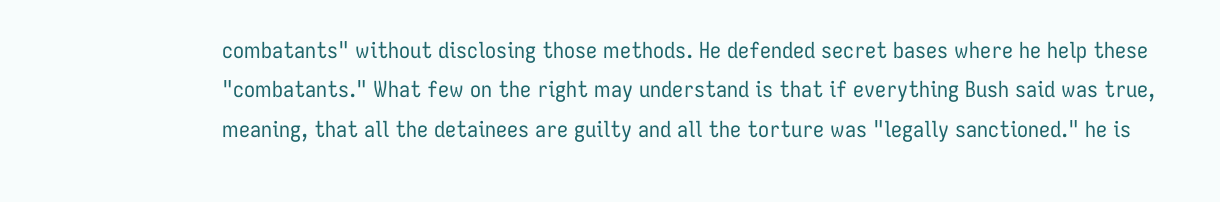combatants" without disclosing those methods. He defended secret bases where he help these "combatants." What few on the right may understand is that if everything Bush said was true, meaning, that all the detainees are guilty and all the torture was "legally sanctioned." he is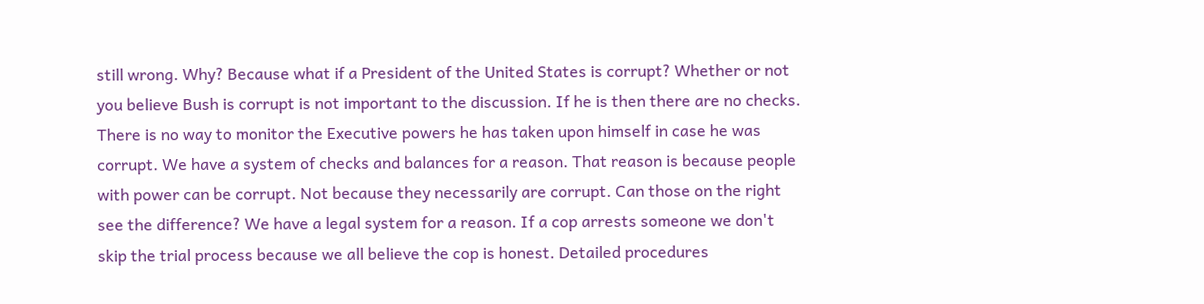still wrong. Why? Because what if a President of the United States is corrupt? Whether or not you believe Bush is corrupt is not important to the discussion. If he is then there are no checks. There is no way to monitor the Executive powers he has taken upon himself in case he was corrupt. We have a system of checks and balances for a reason. That reason is because people with power can be corrupt. Not because they necessarily are corrupt. Can those on the right see the difference? We have a legal system for a reason. If a cop arrests someone we don't skip the trial process because we all believe the cop is honest. Detailed procedures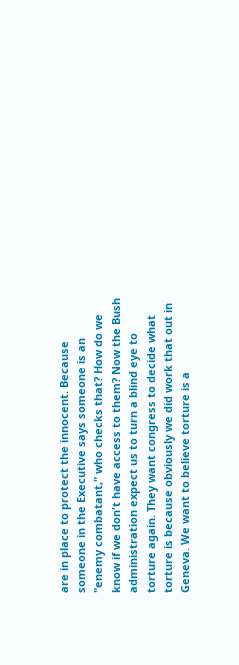are in place to protect the innocent. Because someone in the Executive says someone is an "enemy combatant," who checks that? How do we know if we don't have access to them? Now the Bush administration expect us to turn a blind eye to torture again. They want congress to decide what torture is because obviously we did work that out in Geneva. We want to believe torture is a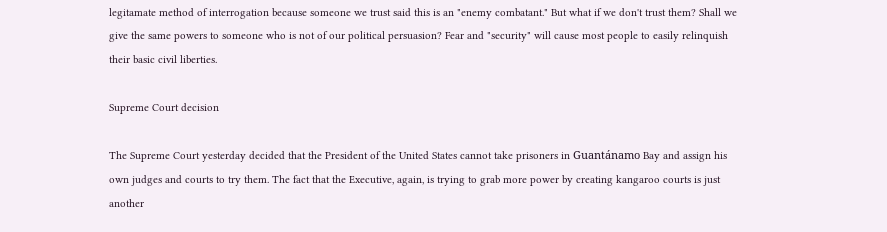legitamate method of interrogation because someone we trust said this is an "enemy combatant." But what if we don't trust them? Shall we give the same powers to someone who is not of our political persuasion? Fear and "security" will cause most people to easily relinquish their basic civil liberties.

Supreme Court decision

The Supreme Court yesterday decided that the President of the United States cannot take prisoners in Guantánamo Bay and assign his own judges and courts to try them. The fact that the Executive, again, is trying to grab more power by creating kangaroo courts is just another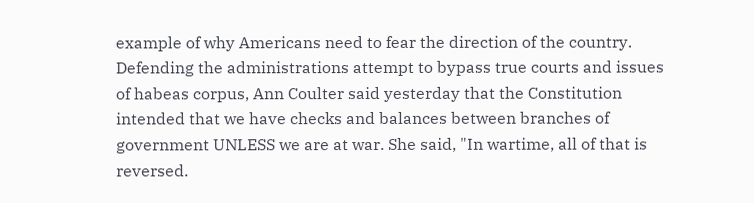example of why Americans need to fear the direction of the country. Defending the administrations attempt to bypass true courts and issues of habeas corpus, Ann Coulter said yesterday that the Constitution intended that we have checks and balances between branches of government UNLESS we are at war. She said, "In wartime, all of that is reversed.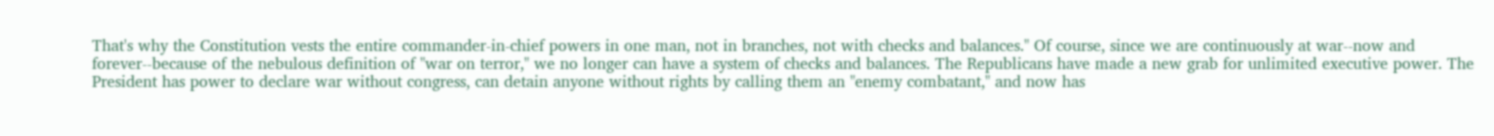That's why the Constitution vests the entire commander-in-chief powers in one man, not in branches, not with checks and balances." Of course, since we are continuously at war--now and forever--because of the nebulous definition of "war on terror," we no longer can have a system of checks and balances. The Republicans have made a new grab for unlimited executive power. The President has power to declare war without congress, can detain anyone without rights by calling them an "enemy combatant," and now has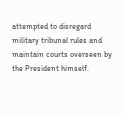attempted to disregard military tribunal rules and maintain courts overseen by the President himself.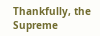Thankfully, the Supreme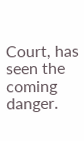Court, has seen the coming danger.